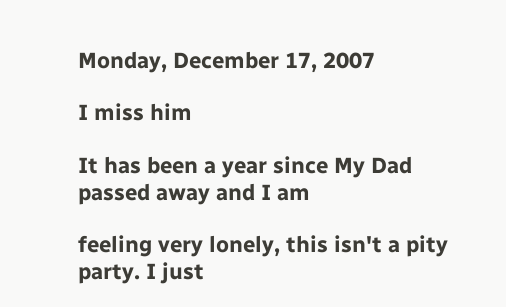Monday, December 17, 2007

I miss him

It has been a year since My Dad passed away and I am

feeling very lonely, this isn't a pity party. I just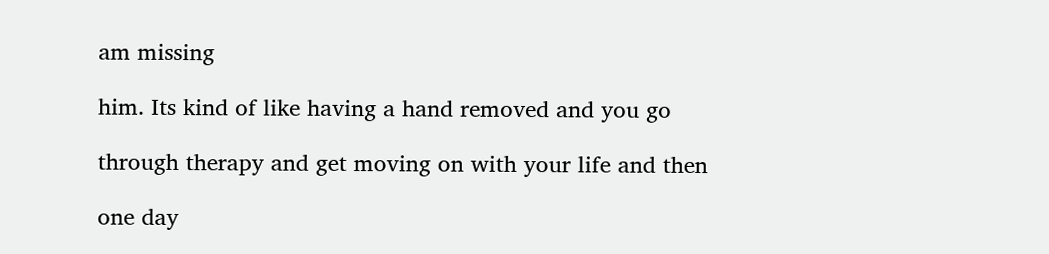am missing

him. Its kind of like having a hand removed and you go

through therapy and get moving on with your life and then

one day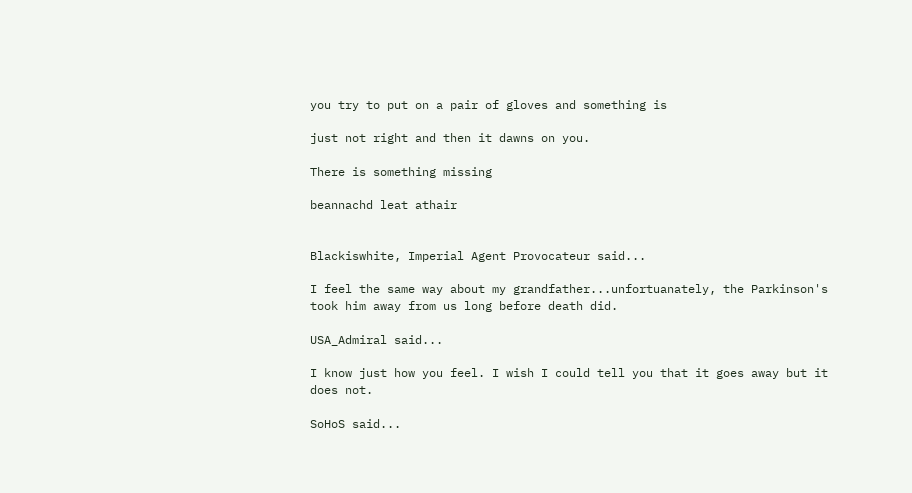you try to put on a pair of gloves and something is

just not right and then it dawns on you.

There is something missing

beannachd leat athair


Blackiswhite, Imperial Agent Provocateur said...

I feel the same way about my grandfather...unfortuanately, the Parkinson's took him away from us long before death did.

USA_Admiral said...

I know just how you feel. I wish I could tell you that it goes away but it does not.

SoHoS said...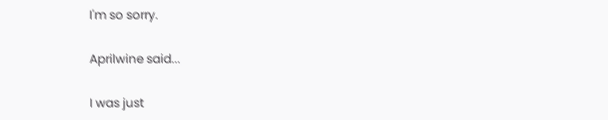I'm so sorry.

Aprilwine said...

I was just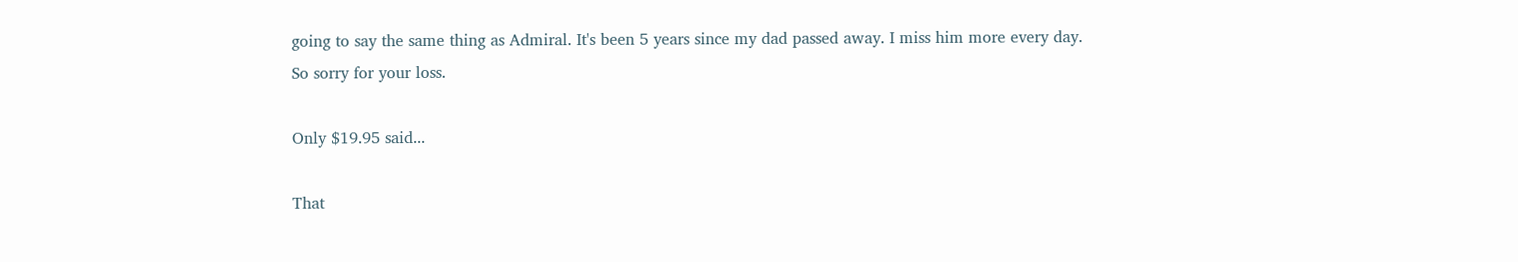going to say the same thing as Admiral. It's been 5 years since my dad passed away. I miss him more every day.
So sorry for your loss.

Only $19.95 said...

That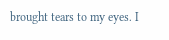brought tears to my eyes. I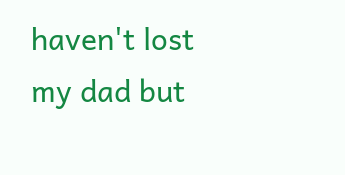haven't lost my dad but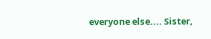everyone else.... Sister,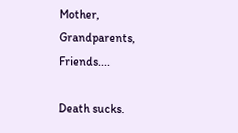Mother, Grandparents, Friends....

Death sucks.